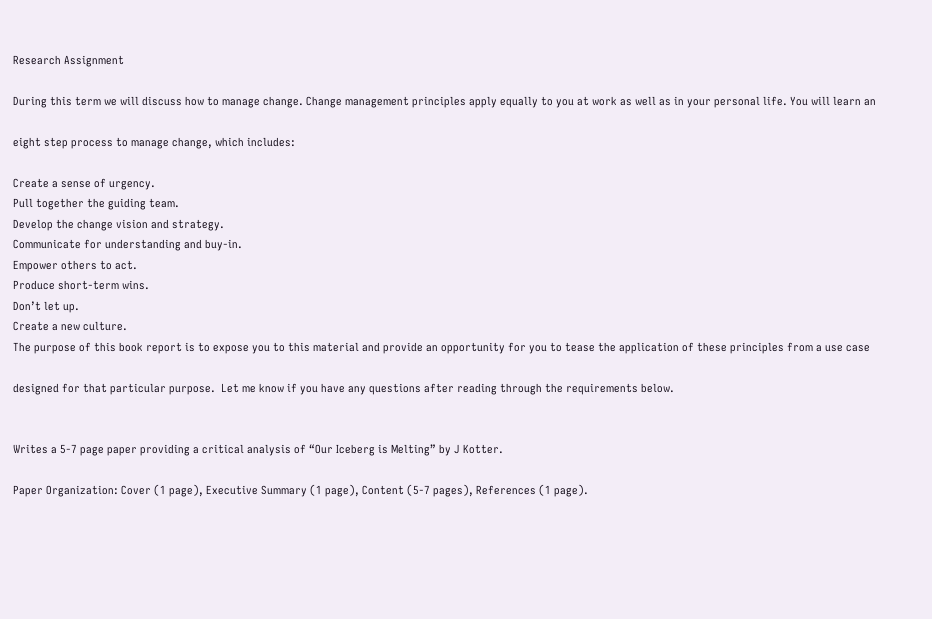Research Assignment

During this term we will discuss how to manage change. Change management principles apply equally to you at work as well as in your personal life. You will learn an

eight step process to manage change, which includes:

Create a sense of urgency.
Pull together the guiding team.
Develop the change vision and strategy.
Communicate for understanding and buy-in.
Empower others to act.
Produce short-term wins.
Don’t let up.
Create a new culture.
The purpose of this book report is to expose you to this material and provide an opportunity for you to tease the application of these principles from a use case

designed for that particular purpose.  Let me know if you have any questions after reading through the requirements below.


Writes a 5-7 page paper providing a critical analysis of “Our Iceberg is Melting” by J Kotter.

Paper Organization: Cover (1 page), Executive Summary (1 page), Content (5-7 pages), References (1 page).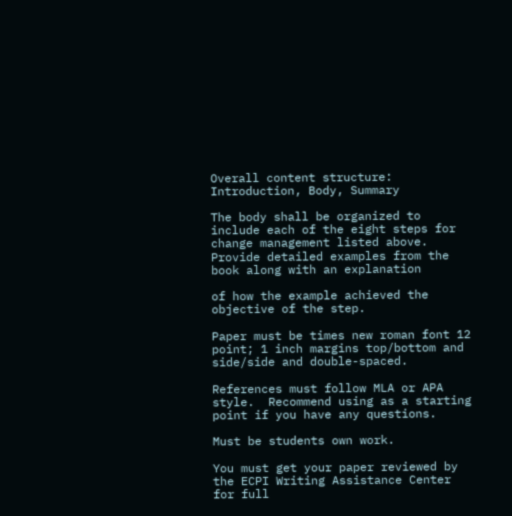Overall content structure:  Introduction, Body, Summary

The body shall be organized to include each of the eight steps for change management listed above.  Provide detailed examples from the book along with an explanation

of how the example achieved the objective of the step.

Paper must be times new roman font 12 point; 1 inch margins top/bottom and side/side and double-spaced.

References must follow MLA or APA style.  Recommend using as a starting point if you have any questions.

Must be students own work.

You must get your paper reviewed by the ECPI Writing Assistance Center for full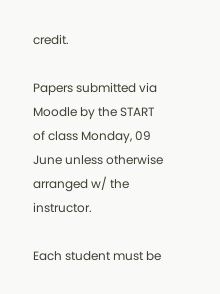credit.

Papers submitted via Moodle by the START of class Monday, 09 June unless otherwise arranged w/ the instructor.

Each student must be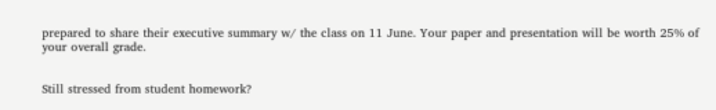prepared to share their executive summary w/ the class on 11 June. Your paper and presentation will be worth 25% of your overall grade.


Still stressed from student homework?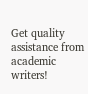Get quality assistance from academic writers!